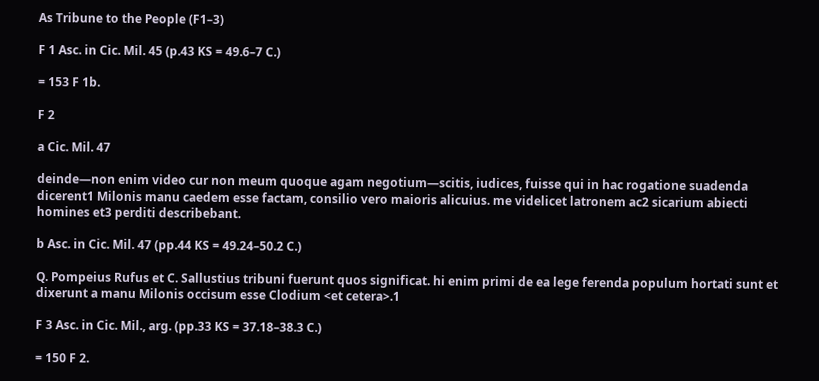As Tribune to the People (F1–3)

F 1 Asc. in Cic. Mil. 45 (p.43 KS = 49.6–7 C.)

= 153 F 1b.

F 2

a Cic. Mil. 47

deinde—non enim video cur non meum quoque agam negotium—scitis, iudices, fuisse qui in hac rogatione suadenda dicerent1 Milonis manu caedem esse factam, consilio vero maioris alicuius. me videlicet latronem ac2 sicarium abiecti homines et3 perditi describebant.

b Asc. in Cic. Mil. 47 (pp.44 KS = 49.24–50.2 C.)

Q. Pompeius Rufus et C. Sallustius tribuni fuerunt quos significat. hi enim primi de ea lege ferenda populum hortati sunt et dixerunt a manu Milonis occisum esse Clodium <et cetera>.1

F 3 Asc. in Cic. Mil., arg. (pp.33 KS = 37.18–38.3 C.)

= 150 F 2.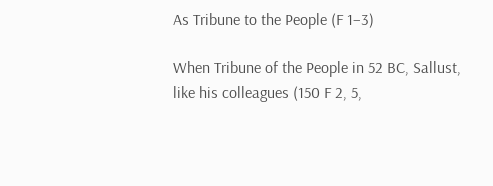As Tribune to the People (F 1–3)

When Tribune of the People in 52 BC, Sallust, like his colleagues (150 F 2, 5,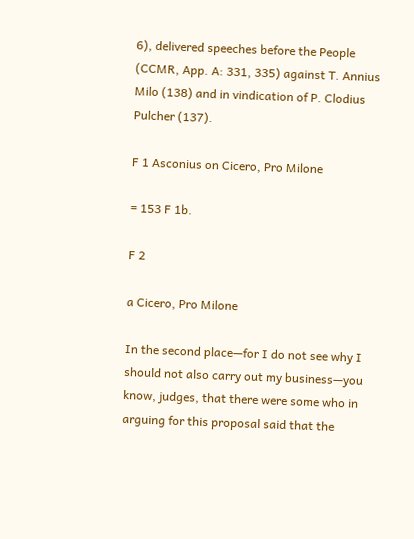6), delivered speeches before the People (CCMR, App. A: 331, 335) against T. Annius Milo (138) and in vindication of P. Clodius Pulcher (137).

F 1 Asconius on Cicero, Pro Milone

= 153 F 1b.

F 2

a Cicero, Pro Milone

In the second place—for I do not see why I should not also carry out my business—you know, judges, that there were some who in arguing for this proposal said that the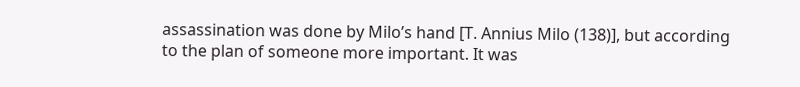assassination was done by Milo’s hand [T. Annius Milo (138)], but according to the plan of someone more important. It was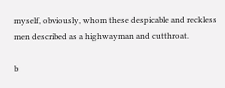myself, obviously, whom these despicable and reckless men described as a highwayman and cutthroat.

b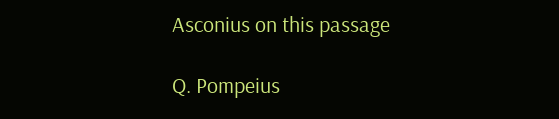Asconius on this passage

Q. Pompeius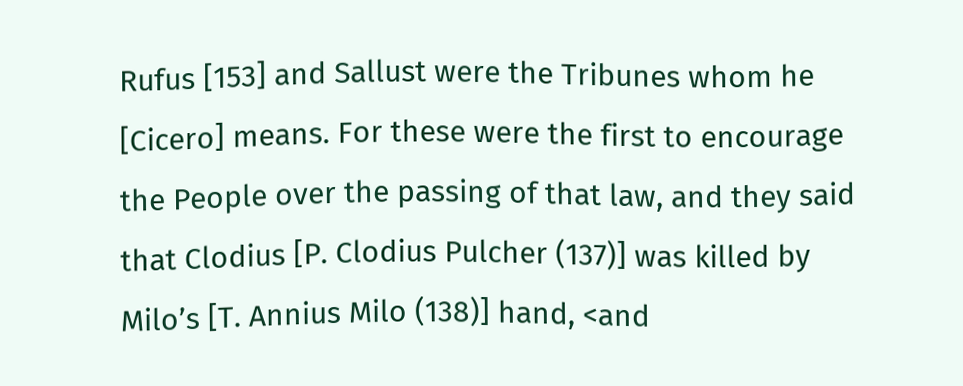Rufus [153] and Sallust were the Tribunes whom he [Cicero] means. For these were the first to encourage the People over the passing of that law, and they said that Clodius [P. Clodius Pulcher (137)] was killed by Milo’s [T. Annius Milo (138)] hand, <and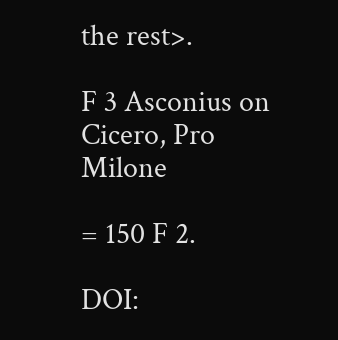the rest>.

F 3 Asconius on Cicero, Pro Milone

= 150 F 2.

DOI: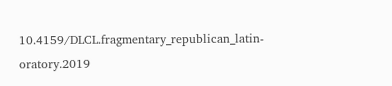10.4159/DLCL.fragmentary_republican_latin-oratory.2019